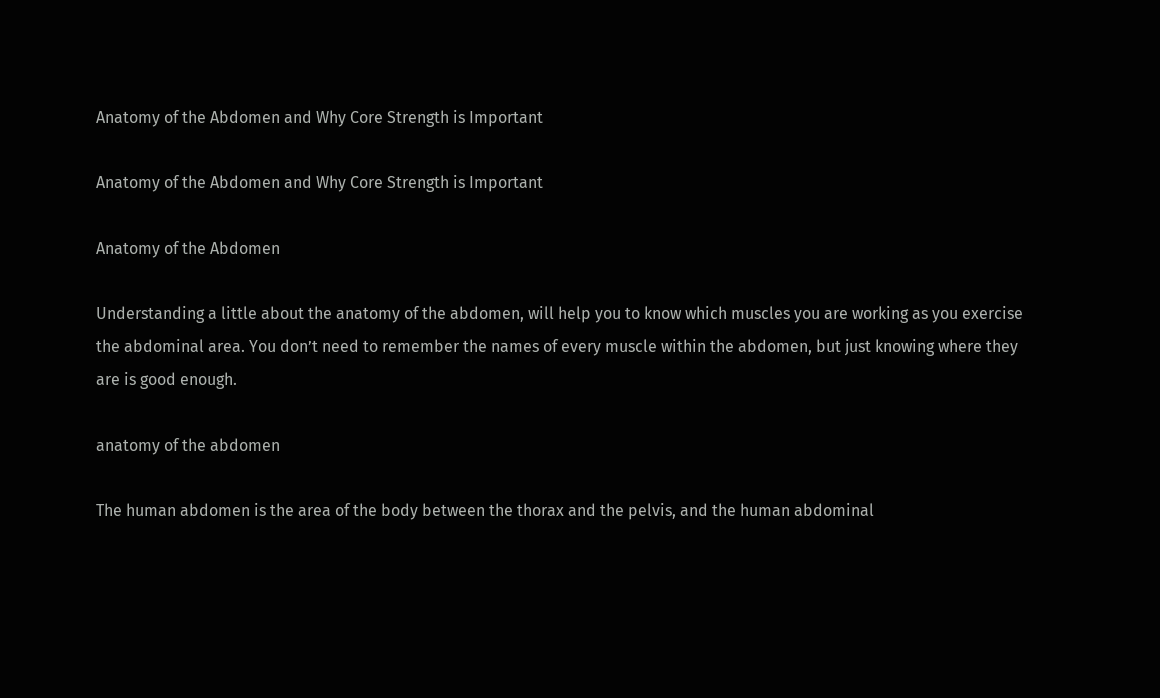Anatomy of the Abdomen and Why Core Strength is Important

Anatomy of the Abdomen and Why Core Strength is Important

Anatomy of the Abdomen

Understanding a little about the anatomy of the abdomen, will help you to know which muscles you are working as you exercise the abdominal area. You don’t need to remember the names of every muscle within the abdomen, but just knowing where they are is good enough.

anatomy of the abdomen

The human abdomen is the area of the body between the thorax and the pelvis, and the human abdominal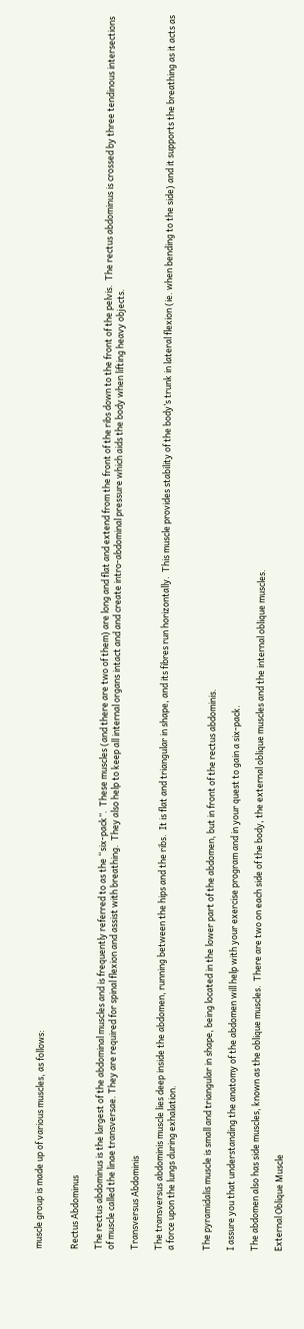muscle group is made up of various muscles, as follows:


Rectus Abdominus

The rectus abdominus is the largest of the abdominal muscles and is frequently referred to as the “six-pack”.  These muscles (and there are two of them) are long and flat and extend from the front of the ribs down to the front of the pelvis.  The rectus abdominus is crossed by three tendinous intersections of muscle called the linae transversae. They are required for spinal flexion and assist with breathing.  They also help to keep all internal organs intact and and create intro-abdominal pressure which aids the body when lifting heavy objects.

Transversus Abdominis

The transversus abdominis muscle lies deep inside the abdomen, running between the hips and the ribs.  It is flat and triangular in shape, and its fibres run horizontally.  This muscle provides stability of the body’s trunk in lateral flexion (ie. when bending to the side) and it supports the breathing as it acts as a force upon the lungs during exhalation.


The pyramidalis muscle is small and triangular in shape, being located in the lower part of the abdomen, but in front of the rectus abdominis.

I assure you that understanding the anatomy of the abdomen will help with your exercise program and in your quest to gain a six-pack.

The abdomen also has side muscles, known as the oblique muscles.  There are two on each side of the body, the external oblique muscles and the internal oblique muscles.

External Oblique Muscle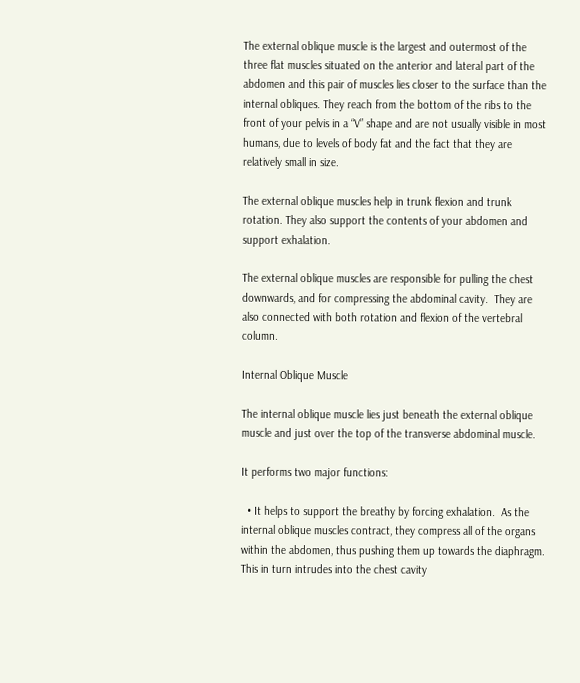The external oblique muscle is the largest and outermost of the three flat muscles situated on the anterior and lateral part of the abdomen and this pair of muscles lies closer to the surface than the internal obliques. They reach from the bottom of the ribs to the front of your pelvis in a “V” shape and are not usually visible in most humans, due to levels of body fat and the fact that they are relatively small in size.

The external oblique muscles help in trunk flexion and trunk rotation. They also support the contents of your abdomen and support exhalation.

The external oblique muscles are responsible for pulling the chest downwards, and for compressing the abdominal cavity.  They are also connected with both rotation and flexion of the vertebral column.

Internal Oblique Muscle

The internal oblique muscle lies just beneath the external oblique muscle and just over the top of the transverse abdominal muscle.

It performs two major functions:

  • It helps to support the breathy by forcing exhalation.  As the internal oblique muscles contract, they compress all of the organs within the abdomen, thus pushing them up towards the diaphragm.  This in turn intrudes into the chest cavity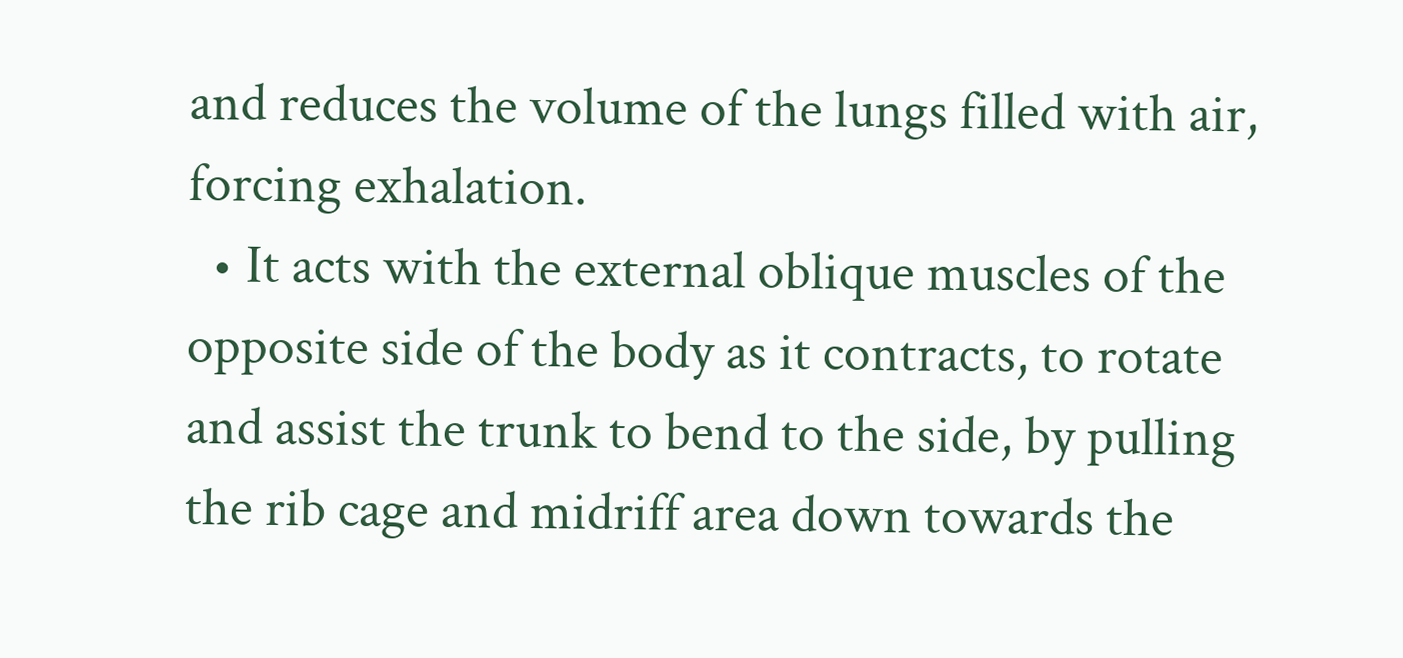and reduces the volume of the lungs filled with air, forcing exhalation.
  • It acts with the external oblique muscles of the opposite side of the body as it contracts, to rotate and assist the trunk to bend to the side, by pulling the rib cage and midriff area down towards the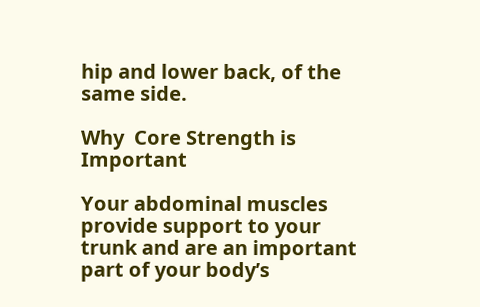hip and lower back, of the same side.

Why  Core Strength is Important

Your abdominal muscles provide support to your trunk and are an important part of your body’s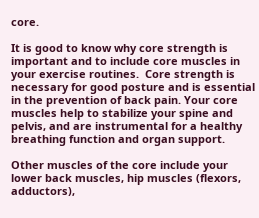core.

It is good to know why core strength is important and to include core muscles in your exercise routines.  Core strength is necessary for good posture and is essential in the prevention of back pain. Your core muscles help to stabilize your spine and pelvis, and are instrumental for a healthy breathing function and organ support.

Other muscles of the core include your lower back muscles, hip muscles (flexors, adductors),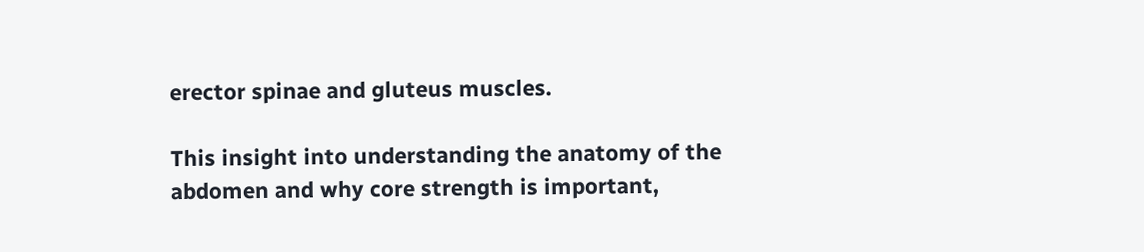erector spinae and gluteus muscles.

This insight into understanding the anatomy of the abdomen and why core strength is important,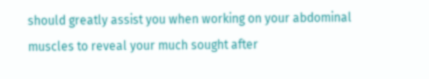should greatly assist you when working on your abdominal muscles to reveal your much sought after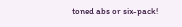toned abs or six-pack!